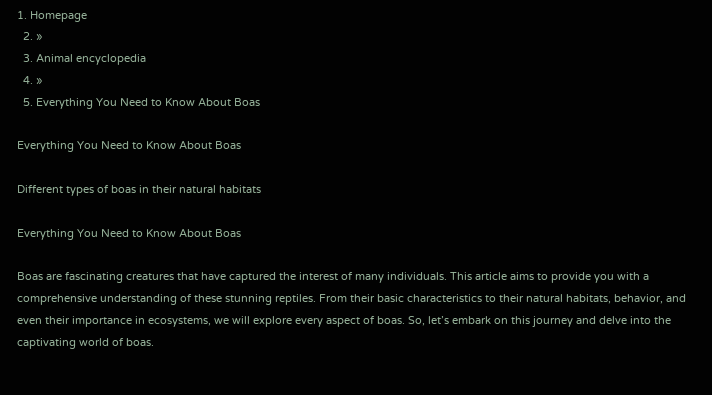1. Homepage
  2. »
  3. Animal encyclopedia
  4. »
  5. Everything You Need to Know About Boas

Everything You Need to Know About Boas

Different types of boas in their natural habitats

Everything You Need to Know About Boas

Boas are fascinating creatures that have captured the interest of many individuals. This article aims to provide you with a comprehensive understanding of these stunning reptiles. From their basic characteristics to their natural habitats, behavior, and even their importance in ecosystems, we will explore every aspect of boas. So, let’s embark on this journey and delve into the captivating world of boas.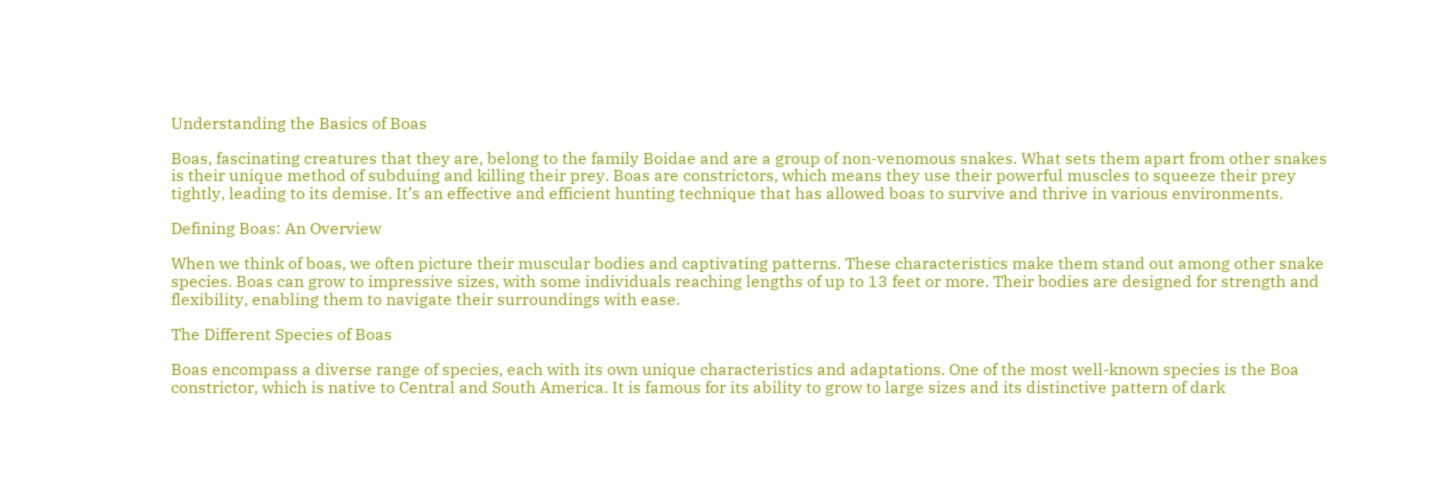Understanding the Basics of Boas

Boas, fascinating creatures that they are, belong to the family Boidae and are a group of non-venomous snakes. What sets them apart from other snakes is their unique method of subduing and killing their prey. Boas are constrictors, which means they use their powerful muscles to squeeze their prey tightly, leading to its demise. It’s an effective and efficient hunting technique that has allowed boas to survive and thrive in various environments.

Defining Boas: An Overview

When we think of boas, we often picture their muscular bodies and captivating patterns. These characteristics make them stand out among other snake species. Boas can grow to impressive sizes, with some individuals reaching lengths of up to 13 feet or more. Their bodies are designed for strength and flexibility, enabling them to navigate their surroundings with ease.

The Different Species of Boas

Boas encompass a diverse range of species, each with its own unique characteristics and adaptations. One of the most well-known species is the Boa constrictor, which is native to Central and South America. It is famous for its ability to grow to large sizes and its distinctive pattern of dark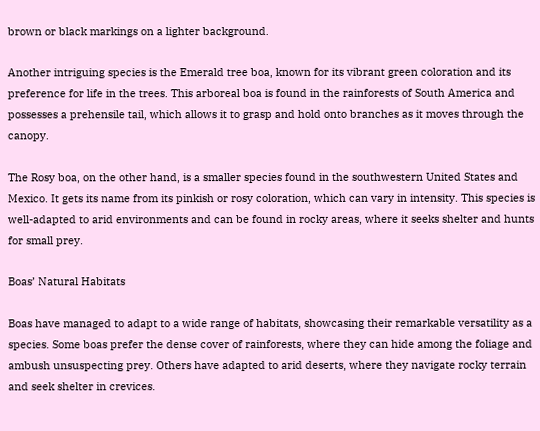brown or black markings on a lighter background.

Another intriguing species is the Emerald tree boa, known for its vibrant green coloration and its preference for life in the trees. This arboreal boa is found in the rainforests of South America and possesses a prehensile tail, which allows it to grasp and hold onto branches as it moves through the canopy.

The Rosy boa, on the other hand, is a smaller species found in the southwestern United States and Mexico. It gets its name from its pinkish or rosy coloration, which can vary in intensity. This species is well-adapted to arid environments and can be found in rocky areas, where it seeks shelter and hunts for small prey.

Boas’ Natural Habitats

Boas have managed to adapt to a wide range of habitats, showcasing their remarkable versatility as a species. Some boas prefer the dense cover of rainforests, where they can hide among the foliage and ambush unsuspecting prey. Others have adapted to arid deserts, where they navigate rocky terrain and seek shelter in crevices.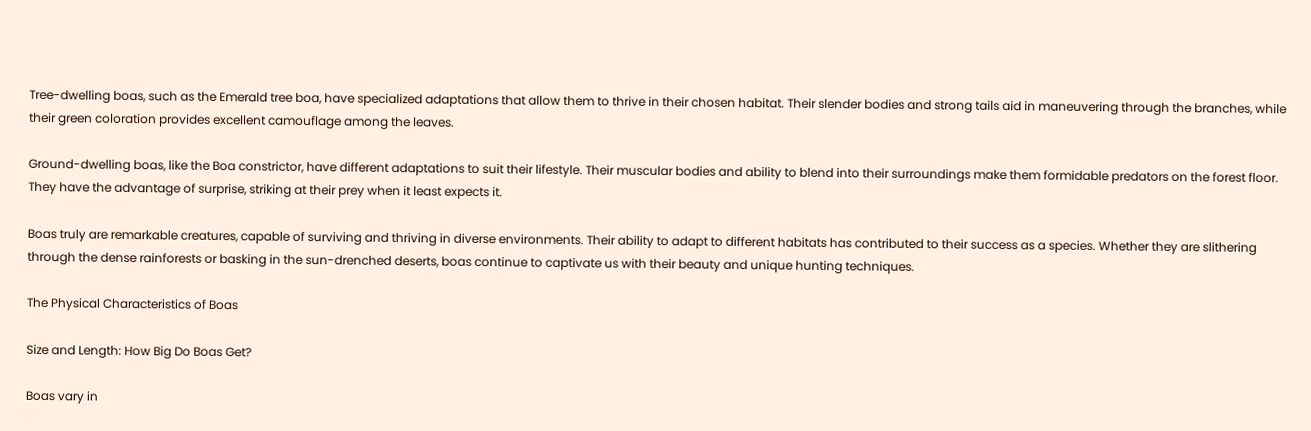Tree-dwelling boas, such as the Emerald tree boa, have specialized adaptations that allow them to thrive in their chosen habitat. Their slender bodies and strong tails aid in maneuvering through the branches, while their green coloration provides excellent camouflage among the leaves.

Ground-dwelling boas, like the Boa constrictor, have different adaptations to suit their lifestyle. Their muscular bodies and ability to blend into their surroundings make them formidable predators on the forest floor. They have the advantage of surprise, striking at their prey when it least expects it.

Boas truly are remarkable creatures, capable of surviving and thriving in diverse environments. Their ability to adapt to different habitats has contributed to their success as a species. Whether they are slithering through the dense rainforests or basking in the sun-drenched deserts, boas continue to captivate us with their beauty and unique hunting techniques.

The Physical Characteristics of Boas

Size and Length: How Big Do Boas Get?

Boas vary in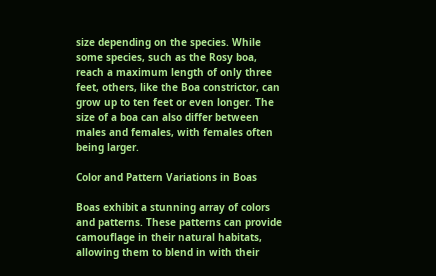size depending on the species. While some species, such as the Rosy boa, reach a maximum length of only three feet, others, like the Boa constrictor, can grow up to ten feet or even longer. The size of a boa can also differ between males and females, with females often being larger.

Color and Pattern Variations in Boas

Boas exhibit a stunning array of colors and patterns. These patterns can provide camouflage in their natural habitats, allowing them to blend in with their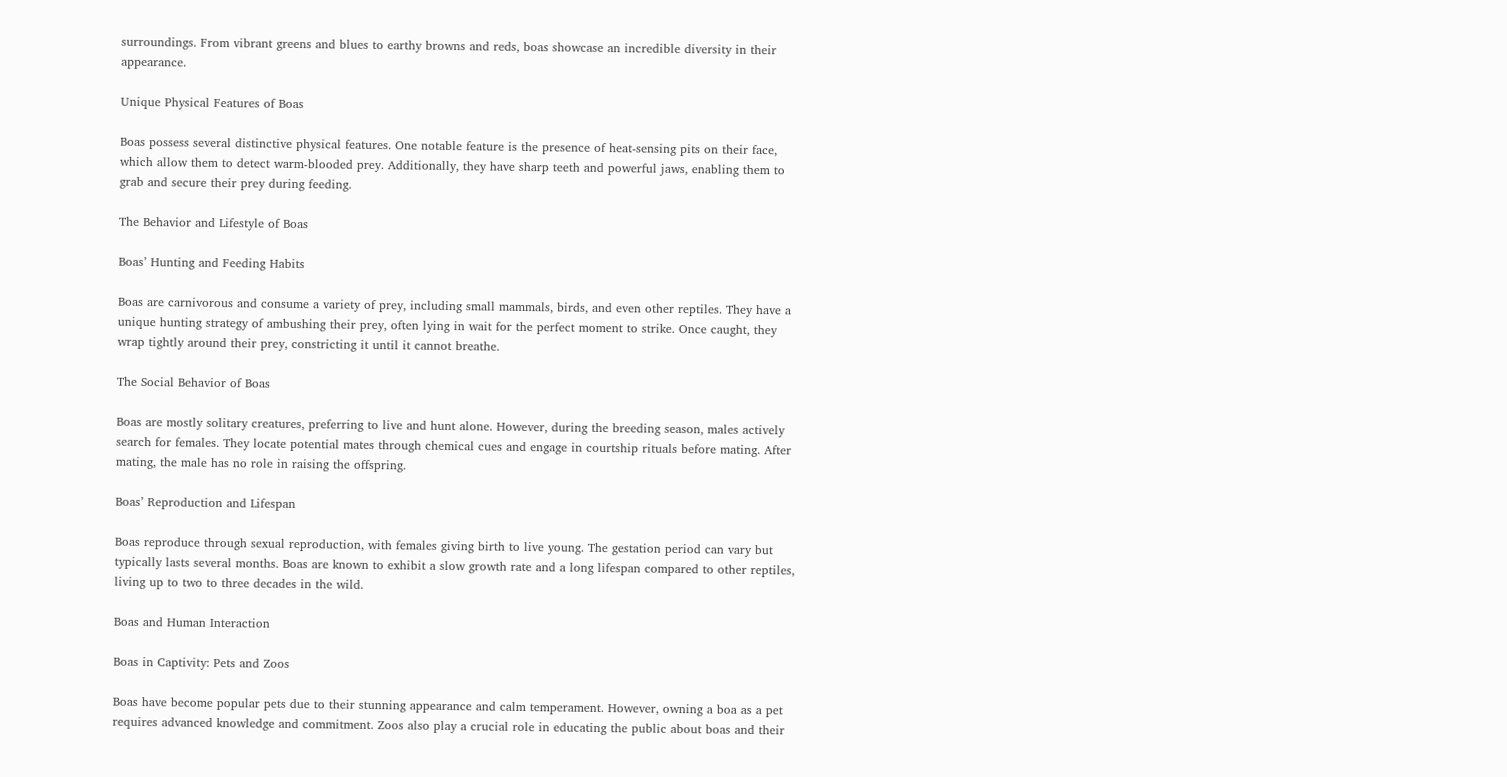surroundings. From vibrant greens and blues to earthy browns and reds, boas showcase an incredible diversity in their appearance.

Unique Physical Features of Boas

Boas possess several distinctive physical features. One notable feature is the presence of heat-sensing pits on their face, which allow them to detect warm-blooded prey. Additionally, they have sharp teeth and powerful jaws, enabling them to grab and secure their prey during feeding.

The Behavior and Lifestyle of Boas

Boas’ Hunting and Feeding Habits

Boas are carnivorous and consume a variety of prey, including small mammals, birds, and even other reptiles. They have a unique hunting strategy of ambushing their prey, often lying in wait for the perfect moment to strike. Once caught, they wrap tightly around their prey, constricting it until it cannot breathe.

The Social Behavior of Boas

Boas are mostly solitary creatures, preferring to live and hunt alone. However, during the breeding season, males actively search for females. They locate potential mates through chemical cues and engage in courtship rituals before mating. After mating, the male has no role in raising the offspring.

Boas’ Reproduction and Lifespan

Boas reproduce through sexual reproduction, with females giving birth to live young. The gestation period can vary but typically lasts several months. Boas are known to exhibit a slow growth rate and a long lifespan compared to other reptiles, living up to two to three decades in the wild.

Boas and Human Interaction

Boas in Captivity: Pets and Zoos

Boas have become popular pets due to their stunning appearance and calm temperament. However, owning a boa as a pet requires advanced knowledge and commitment. Zoos also play a crucial role in educating the public about boas and their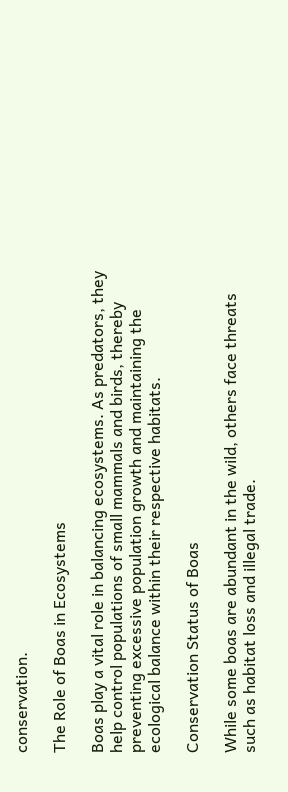conservation.

The Role of Boas in Ecosystems

Boas play a vital role in balancing ecosystems. As predators, they help control populations of small mammals and birds, thereby preventing excessive population growth and maintaining the ecological balance within their respective habitats.

Conservation Status of Boas

While some boas are abundant in the wild, others face threats such as habitat loss and illegal trade.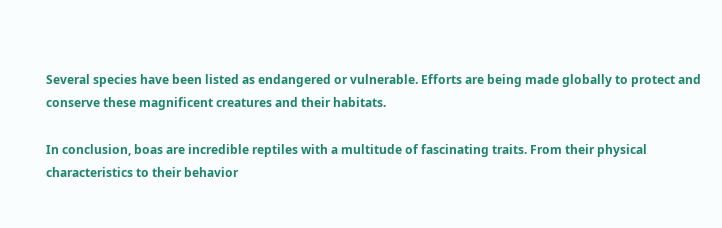Several species have been listed as endangered or vulnerable. Efforts are being made globally to protect and conserve these magnificent creatures and their habitats.

In conclusion, boas are incredible reptiles with a multitude of fascinating traits. From their physical characteristics to their behavior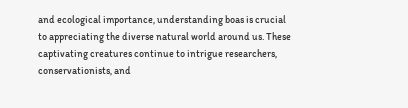and ecological importance, understanding boas is crucial to appreciating the diverse natural world around us. These captivating creatures continue to intrigue researchers, conservationists, and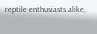reptile enthusiasts alike,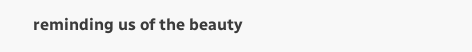reminding us of the beauty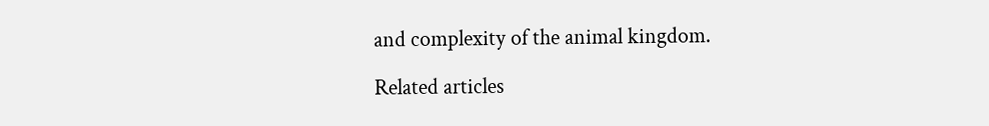and complexity of the animal kingdom.

Related articles